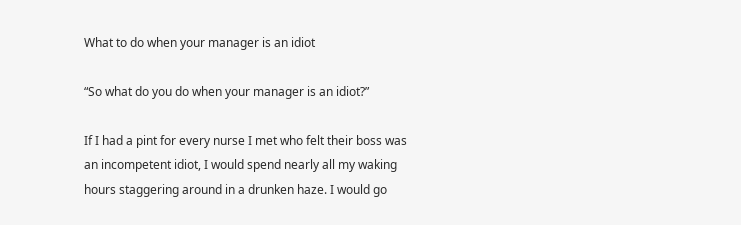What to do when your manager is an idiot

“So what do you do when your manager is an idiot?”

If I had a pint for every nurse I met who felt their boss was an incompetent idiot, I would spend nearly all my waking hours staggering around in a drunken haze. I would go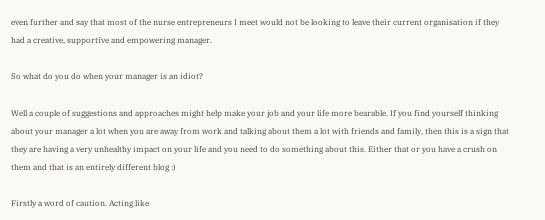even further and say that most of the nurse entrepreneurs I meet would not be looking to leave their current organisation if they had a creative, supportive and empowering manager.

So what do you do when your manager is an idiot?

Well a couple of suggestions and approaches might help make your job and your life more bearable. If you find yourself thinking about your manager a lot when you are away from work and talking about them a lot with friends and family, then this is a sign that they are having a very unhealthy impact on your life and you need to do something about this. Either that or you have a crush on them and that is an entirely different blog :)

Firstly a word of caution. Acting like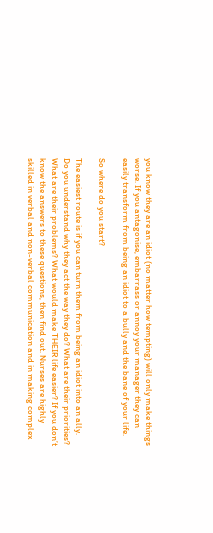you know they are an idiot (no matter how tempting) will only make things worse. If you antagonise, embarrass or annoy your manager they can easily transform from being an idiot to a bully and the bane of your life.

So where do you start?

The easiest route is if you can turn them from being an idiot into an ally. Do you understand why they act the way they do? What are their priorities? What are their problems? What would make THEIR life easier? If you don’t know the answers to these questions, then find out. Nurses are highly skilled in verbal and non-verbal communication and in making complex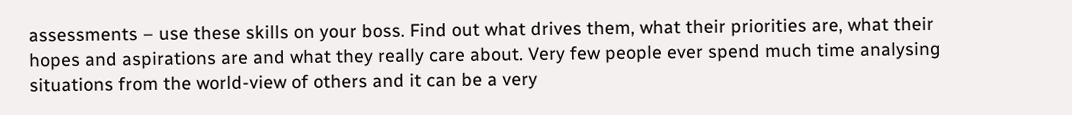assessments – use these skills on your boss. Find out what drives them, what their priorities are, what their hopes and aspirations are and what they really care about. Very few people ever spend much time analysing situations from the world-view of others and it can be a very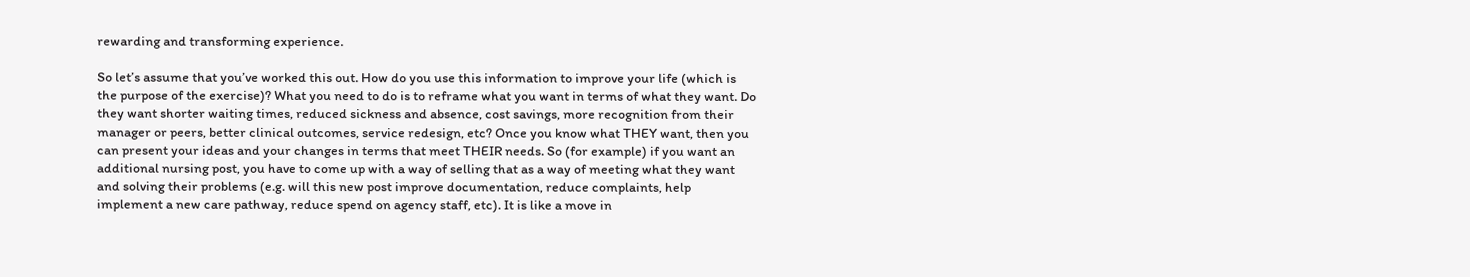rewarding and transforming experience.

So let’s assume that you’ve worked this out. How do you use this information to improve your life (which is the purpose of the exercise)? What you need to do is to reframe what you want in terms of what they want. Do they want shorter waiting times, reduced sickness and absence, cost savings, more recognition from their manager or peers, better clinical outcomes, service redesign, etc? Once you know what THEY want, then you can present your ideas and your changes in terms that meet THEIR needs. So (for example) if you want an additional nursing post, you have to come up with a way of selling that as a way of meeting what they want and solving their problems (e.g. will this new post improve documentation, reduce complaints, help implement a new care pathway, reduce spend on agency staff, etc). It is like a move in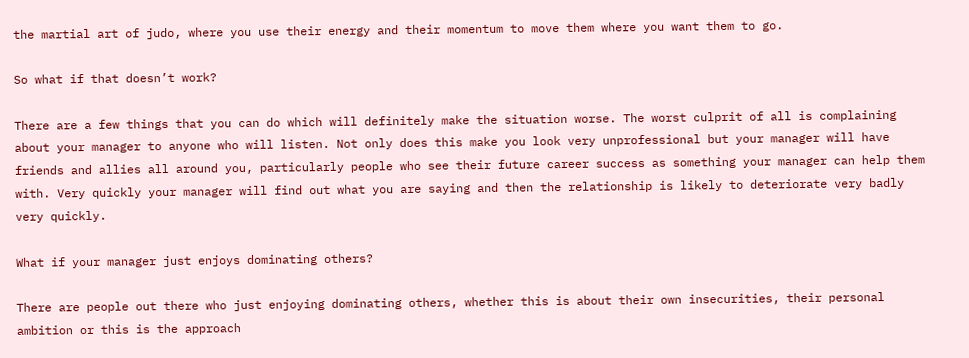the martial art of judo, where you use their energy and their momentum to move them where you want them to go.

So what if that doesn’t work?

There are a few things that you can do which will definitely make the situation worse. The worst culprit of all is complaining about your manager to anyone who will listen. Not only does this make you look very unprofessional but your manager will have friends and allies all around you, particularly people who see their future career success as something your manager can help them with. Very quickly your manager will find out what you are saying and then the relationship is likely to deteriorate very badly very quickly.

What if your manager just enjoys dominating others?

There are people out there who just enjoying dominating others, whether this is about their own insecurities, their personal ambition or this is the approach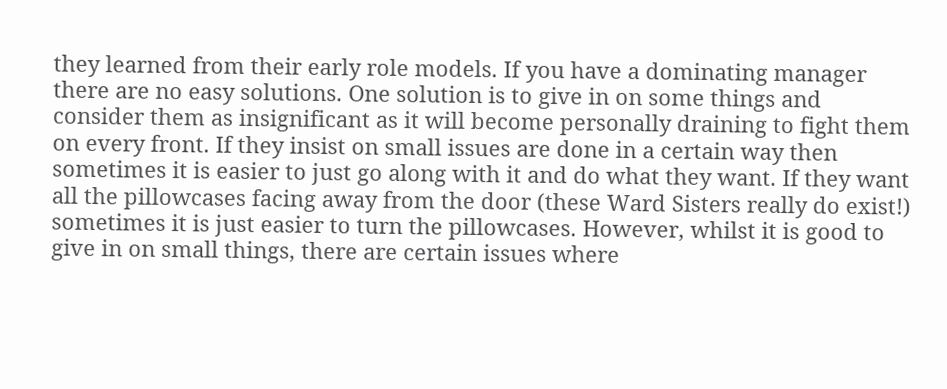they learned from their early role models. If you have a dominating manager there are no easy solutions. One solution is to give in on some things and consider them as insignificant as it will become personally draining to fight them on every front. If they insist on small issues are done in a certain way then sometimes it is easier to just go along with it and do what they want. If they want all the pillowcases facing away from the door (these Ward Sisters really do exist!) sometimes it is just easier to turn the pillowcases. However, whilst it is good to give in on small things, there are certain issues where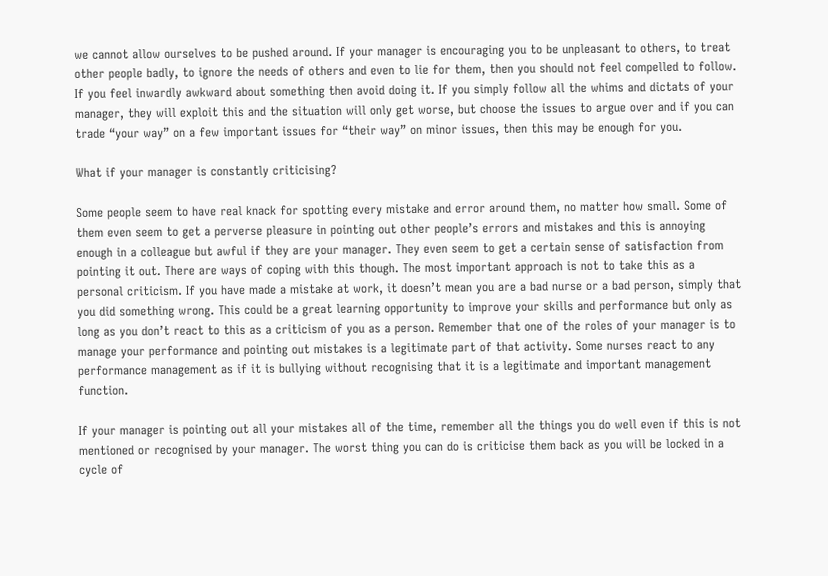we cannot allow ourselves to be pushed around. If your manager is encouraging you to be unpleasant to others, to treat other people badly, to ignore the needs of others and even to lie for them, then you should not feel compelled to follow. If you feel inwardly awkward about something then avoid doing it. If you simply follow all the whims and dictats of your manager, they will exploit this and the situation will only get worse, but choose the issues to argue over and if you can trade “your way” on a few important issues for “their way” on minor issues, then this may be enough for you.

What if your manager is constantly criticising?

Some people seem to have real knack for spotting every mistake and error around them, no matter how small. Some of them even seem to get a perverse pleasure in pointing out other people’s errors and mistakes and this is annoying enough in a colleague but awful if they are your manager. They even seem to get a certain sense of satisfaction from pointing it out. There are ways of coping with this though. The most important approach is not to take this as a personal criticism. If you have made a mistake at work, it doesn’t mean you are a bad nurse or a bad person, simply that you did something wrong. This could be a great learning opportunity to improve your skills and performance but only as long as you don’t react to this as a criticism of you as a person. Remember that one of the roles of your manager is to manage your performance and pointing out mistakes is a legitimate part of that activity. Some nurses react to any performance management as if it is bullying without recognising that it is a legitimate and important management function.

If your manager is pointing out all your mistakes all of the time, remember all the things you do well even if this is not mentioned or recognised by your manager. The worst thing you can do is criticise them back as you will be locked in a cycle of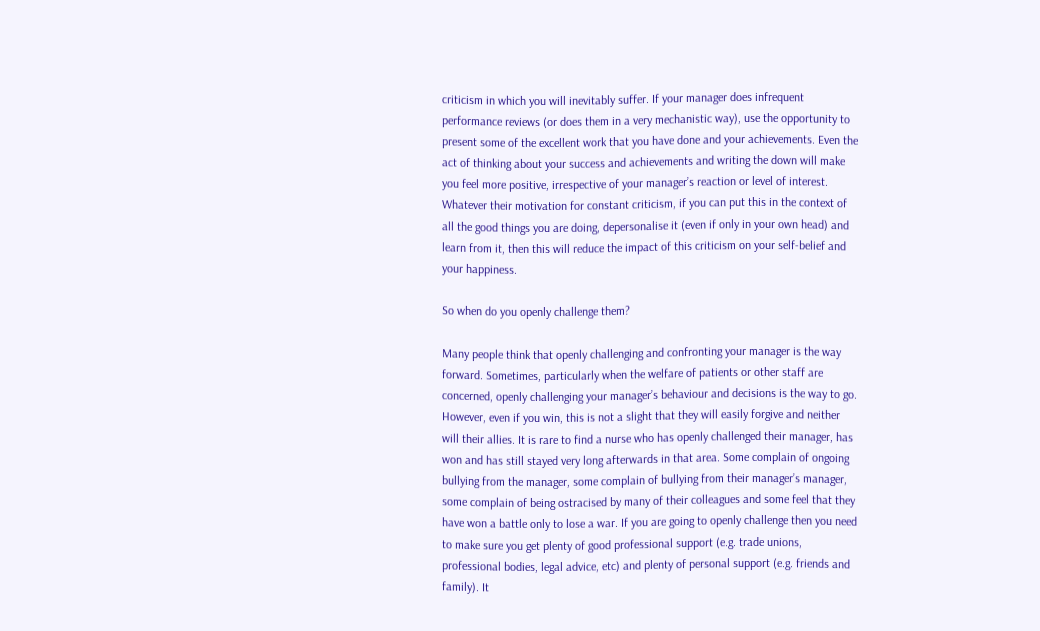criticism in which you will inevitably suffer. If your manager does infrequent performance reviews (or does them in a very mechanistic way), use the opportunity to present some of the excellent work that you have done and your achievements. Even the act of thinking about your success and achievements and writing the down will make you feel more positive, irrespective of your manager’s reaction or level of interest. Whatever their motivation for constant criticism, if you can put this in the context of all the good things you are doing, depersonalise it (even if only in your own head) and learn from it, then this will reduce the impact of this criticism on your self-belief and your happiness.

So when do you openly challenge them?

Many people think that openly challenging and confronting your manager is the way forward. Sometimes, particularly when the welfare of patients or other staff are concerned, openly challenging your manager’s behaviour and decisions is the way to go. However, even if you win, this is not a slight that they will easily forgive and neither will their allies. It is rare to find a nurse who has openly challenged their manager, has won and has still stayed very long afterwards in that area. Some complain of ongoing bullying from the manager, some complain of bullying from their manager’s manager, some complain of being ostracised by many of their colleagues and some feel that they have won a battle only to lose a war. If you are going to openly challenge then you need to make sure you get plenty of good professional support (e.g. trade unions, professional bodies, legal advice, etc) and plenty of personal support (e.g. friends and family). It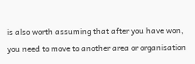is also worth assuming that after you have won, you need to move to another area or organisation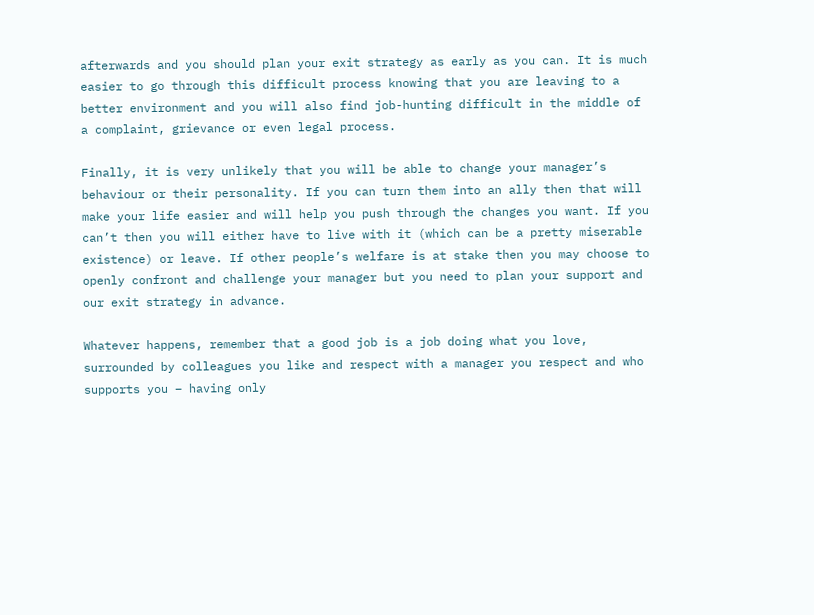afterwards and you should plan your exit strategy as early as you can. It is much easier to go through this difficult process knowing that you are leaving to a better environment and you will also find job-hunting difficult in the middle of a complaint, grievance or even legal process.

Finally, it is very unlikely that you will be able to change your manager’s behaviour or their personality. If you can turn them into an ally then that will make your life easier and will help you push through the changes you want. If you can’t then you will either have to live with it (which can be a pretty miserable existence) or leave. If other people’s welfare is at stake then you may choose to openly confront and challenge your manager but you need to plan your support and our exit strategy in advance.

Whatever happens, remember that a good job is a job doing what you love, surrounded by colleagues you like and respect with a manager you respect and who supports you – having only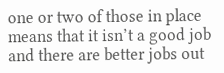one or two of those in place means that it isn’t a good job and there are better jobs out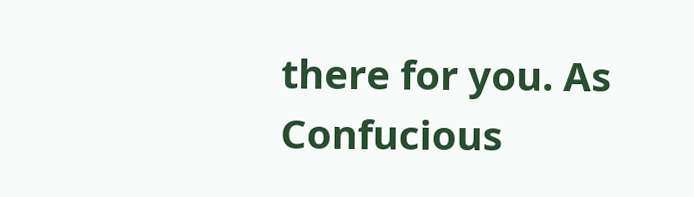there for you. As Confucious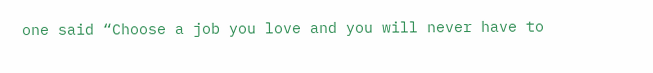one said “Choose a job you love and you will never have to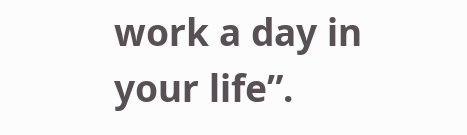work a day in your life”.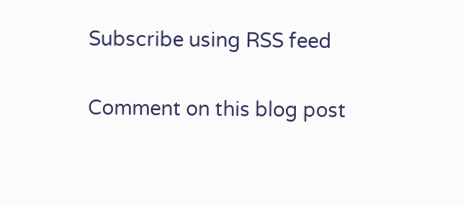Subscribe using RSS feed

Comment on this blog post